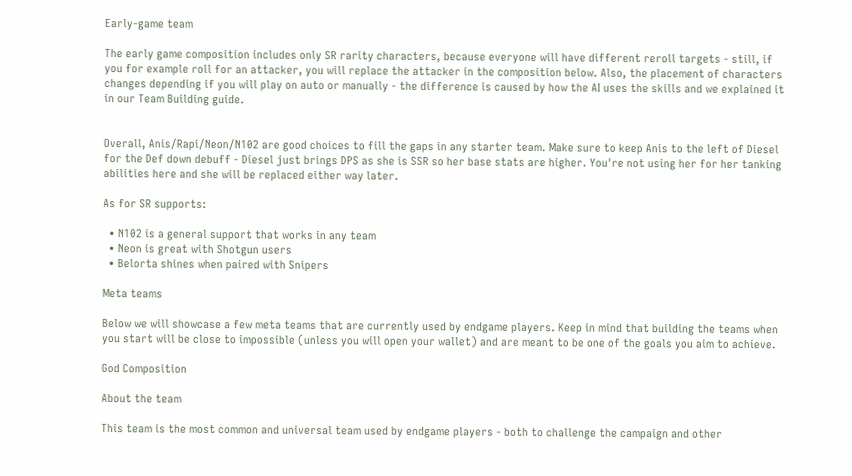Early-game team

The early game composition includes only SR rarity characters, because everyone will have different reroll targets - still, if you for example roll for an attacker, you will replace the attacker in the composition below. Also, the placement of characters changes depending if you will play on auto or manually - the difference is caused by how the AI uses the skills and we explained it in our Team Building guide.


Overall, Anis/Rapi/Neon/N102 are good choices to fill the gaps in any starter team. Make sure to keep Anis to the left of Diesel for the Def down debuff - Diesel just brings DPS as she is SSR so her base stats are higher. You're not using her for her tanking abilities here and she will be replaced either way later.

As for SR supports:

  • N102 is a general support that works in any team
  • Neon is great with Shotgun users
  • Belorta shines when paired with Snipers

Meta teams

Below we will showcase a few meta teams that are currently used by endgame players. Keep in mind that building the teams when you start will be close to impossible (unless you will open your wallet) and are meant to be one of the goals you aim to achieve.

God Composition

About the team

This team is the most common and universal team used by endgame players - both to challenge the campaign and other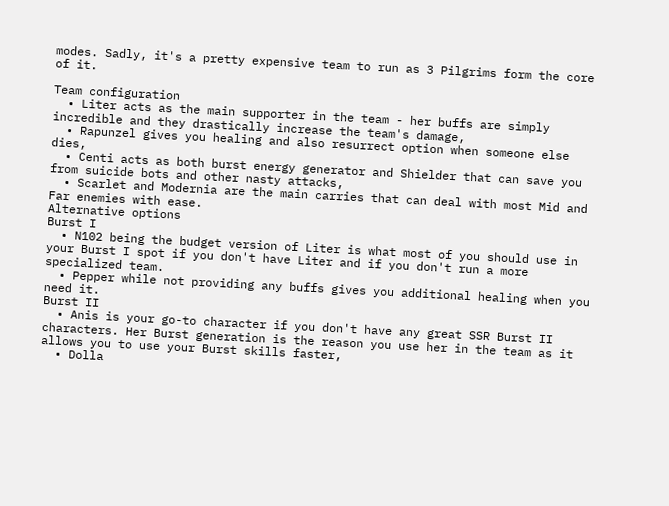modes. Sadly, it's a pretty expensive team to run as 3 Pilgrims form the core of it.

Team configuration
  • Liter acts as the main supporter in the team - her buffs are simply incredible and they drastically increase the team's damage,
  • Rapunzel gives you healing and also resurrect option when someone else dies,
  • Centi acts as both burst energy generator and Shielder that can save you from suicide bots and other nasty attacks,
  • Scarlet and Modernia are the main carries that can deal with most Mid and Far enemies with ease.
Alternative options
Burst I
  • N102 being the budget version of Liter is what most of you should use in your Burst I spot if you don't have Liter and if you don't run a more specialized team.
  • Pepper while not providing any buffs gives you additional healing when you need it.
Burst II
  • Anis is your go-to character if you don't have any great SSR Burst II characters. Her Burst generation is the reason you use her in the team as it allows you to use your Burst skills faster,
  • Dolla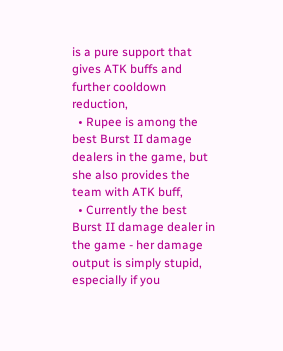is a pure support that gives ATK buffs and further cooldown reduction,
  • Rupee is among the best Burst II damage dealers in the game, but she also provides the team with ATK buff,
  • Currently the best Burst II damage dealer in the game - her damage output is simply stupid, especially if you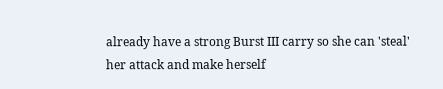already have a strong Burst III carry so she can 'steal' her attack and make herself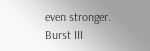even stronger.
Burst III